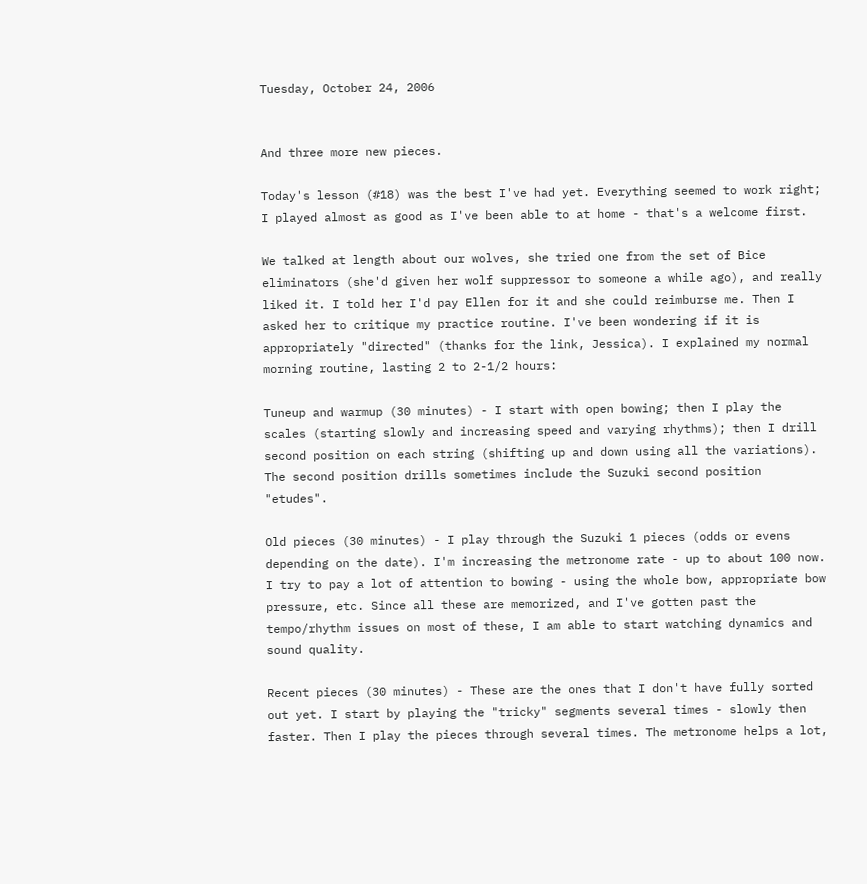Tuesday, October 24, 2006


And three more new pieces.

Today's lesson (#18) was the best I've had yet. Everything seemed to work right; I played almost as good as I've been able to at home - that's a welcome first.

We talked at length about our wolves, she tried one from the set of Bice eliminators (she'd given her wolf suppressor to someone a while ago), and really liked it. I told her I'd pay Ellen for it and she could reimburse me. Then I asked her to critique my practice routine. I've been wondering if it is appropriately "directed" (thanks for the link, Jessica). I explained my normal morning routine, lasting 2 to 2-1/2 hours:

Tuneup and warmup (30 minutes) - I start with open bowing; then I play the scales (starting slowly and increasing speed and varying rhythms); then I drill second position on each string (shifting up and down using all the variations). The second position drills sometimes include the Suzuki second position "etudes".

Old pieces (30 minutes) - I play through the Suzuki 1 pieces (odds or evens depending on the date). I'm increasing the metronome rate - up to about 100 now. I try to pay a lot of attention to bowing - using the whole bow, appropriate bow pressure, etc. Since all these are memorized, and I've gotten past the tempo/rhythm issues on most of these, I am able to start watching dynamics and sound quality.

Recent pieces (30 minutes) - These are the ones that I don't have fully sorted out yet. I start by playing the "tricky" segments several times - slowly then faster. Then I play the pieces through several times. The metronome helps a lot,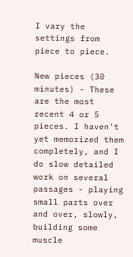I vary the settings from piece to piece.

New pieces (30 minutes) - These are the most recent 4 or 5 pieces. I haven't yet memorized them completely, and I do slow detailed work on several passages - playing small parts over and over, slowly, building some muscle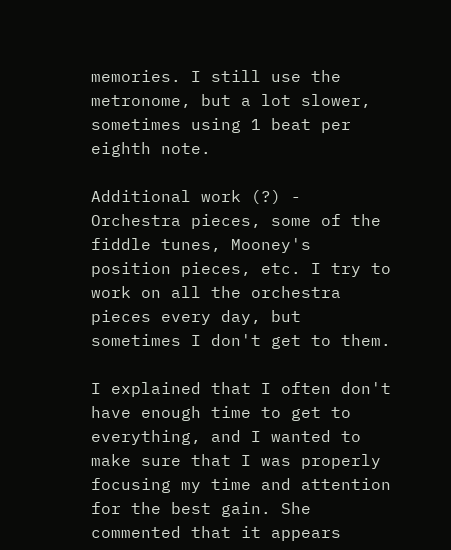memories. I still use the metronome, but a lot slower, sometimes using 1 beat per eighth note.

Additional work (?) - Orchestra pieces, some of the fiddle tunes, Mooney's position pieces, etc. I try to work on all the orchestra pieces every day, but sometimes I don't get to them.

I explained that I often don't have enough time to get to everything, and I wanted to make sure that I was properly focusing my time and attention for the best gain. She commented that it appears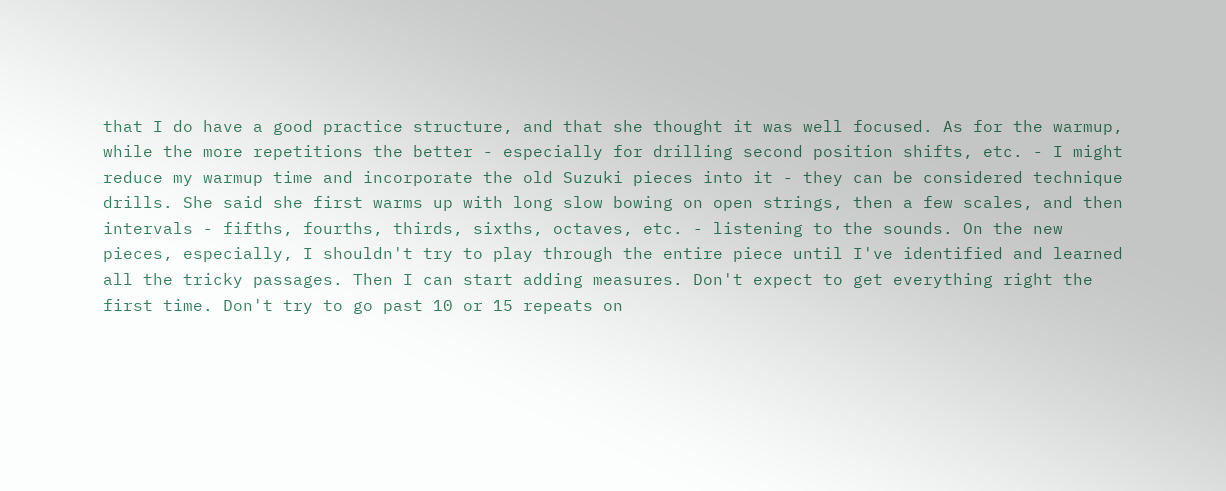that I do have a good practice structure, and that she thought it was well focused. As for the warmup, while the more repetitions the better - especially for drilling second position shifts, etc. - I might reduce my warmup time and incorporate the old Suzuki pieces into it - they can be considered technique drills. She said she first warms up with long slow bowing on open strings, then a few scales, and then intervals - fifths, fourths, thirds, sixths, octaves, etc. - listening to the sounds. On the new pieces, especially, I shouldn't try to play through the entire piece until I've identified and learned all the tricky passages. Then I can start adding measures. Don't expect to get everything right the first time. Don't try to go past 10 or 15 repeats on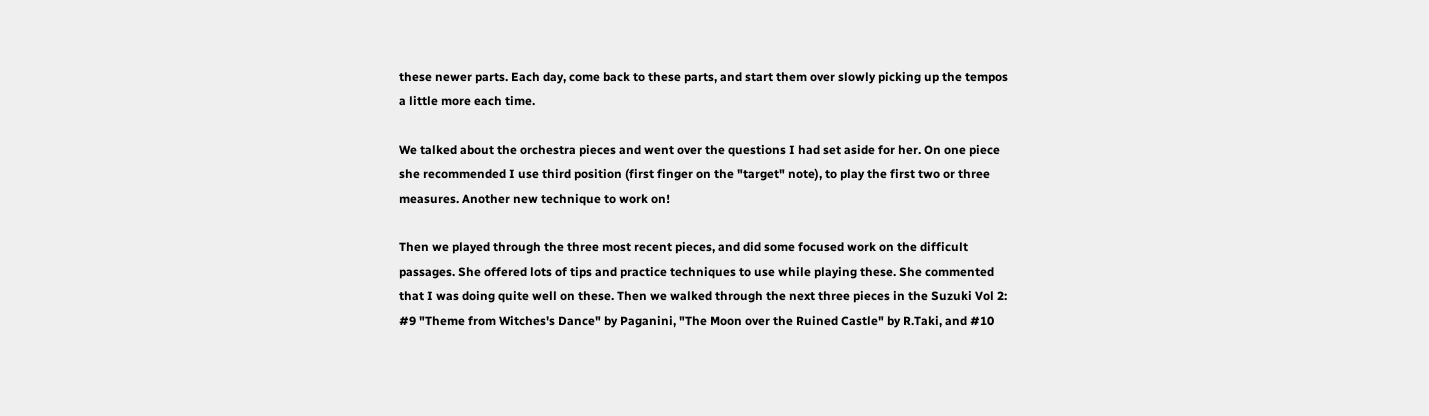these newer parts. Each day, come back to these parts, and start them over slowly picking up the tempos a little more each time.

We talked about the orchestra pieces and went over the questions I had set aside for her. On one piece she recommended I use third position (first finger on the "target" note), to play the first two or three measures. Another new technique to work on!

Then we played through the three most recent pieces, and did some focused work on the difficult passages. She offered lots of tips and practice techniques to use while playing these. She commented that I was doing quite well on these. Then we walked through the next three pieces in the Suzuki Vol 2: #9 "Theme from Witches's Dance" by Paganini, "The Moon over the Ruined Castle" by R.Taki, and #10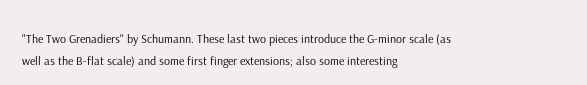"The Two Grenadiers" by Schumann. These last two pieces introduce the G-minor scale (as well as the B-flat scale) and some first finger extensions; also some interesting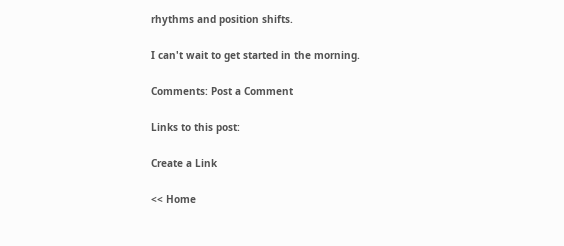rhythms and position shifts.

I can't wait to get started in the morning.

Comments: Post a Comment

Links to this post:

Create a Link

<< Home